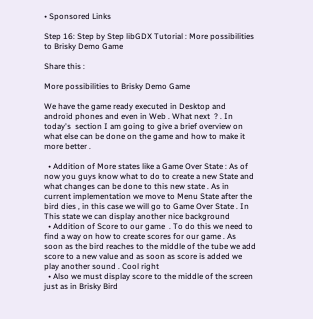• Sponsored Links

Step 16: Step by Step libGDX Tutorial : More possibilities to Brisky Demo Game

Share this :

More possibilities to Brisky Demo Game

We have the game ready executed in Desktop and android phones and even in Web . What next  ? . In today's  section I am going to give a brief overview on what else can be done on the game and how to make it more better .

  • Addition of More states like a Game Over State : As of now you guys know what to do to create a new State and what changes can be done to this new state . As in current implementation we move to Menu State after the bird dies , in this case we will go to Game Over State . In This state we can display another nice background
  • Addition of Score to our game  . To do this we need to find a way on how to create scores for our game . As soon as the bird reaches to the middle of the tube we add score to a new value and as soon as score is added we play another sound . Cool right
  • Also we must display score to the middle of the screen just as in Brisky Bird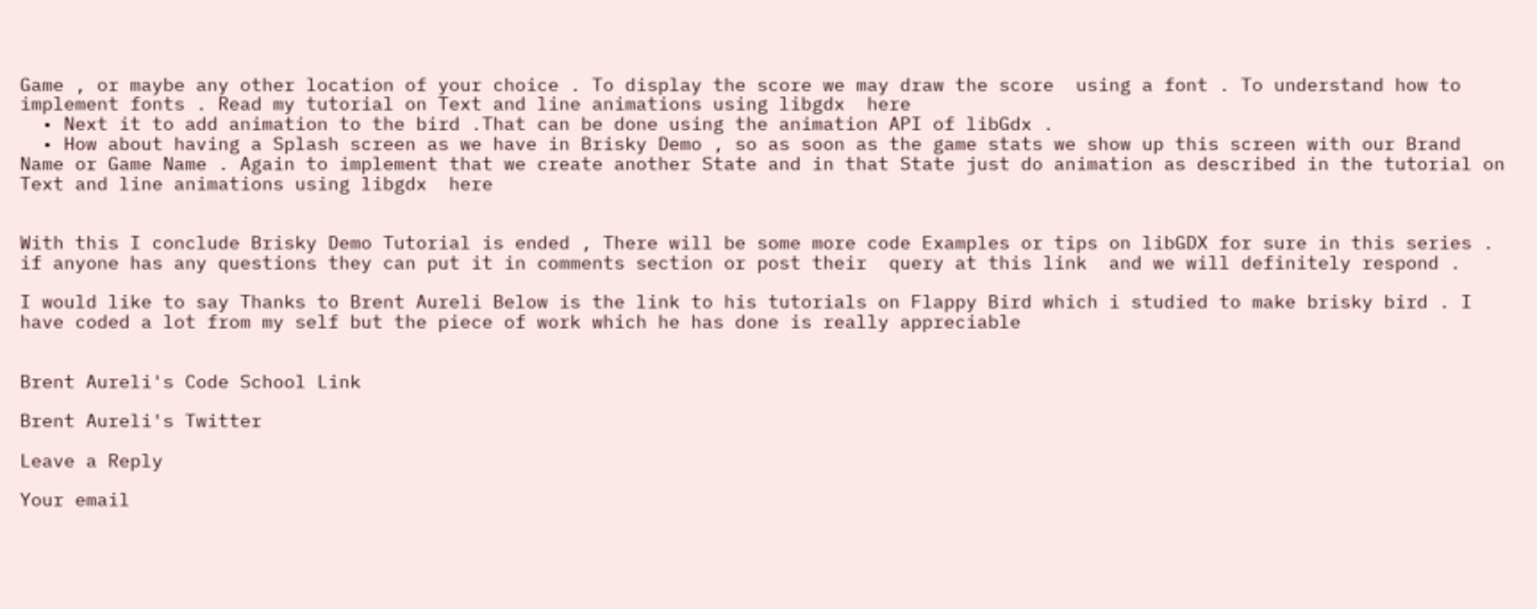Game , or maybe any other location of your choice . To display the score we may draw the score  using a font . To understand how to implement fonts . Read my tutorial on Text and line animations using libgdx  here
  • Next it to add animation to the bird .That can be done using the animation API of libGdx .
  • How about having a Splash screen as we have in Brisky Demo , so as soon as the game stats we show up this screen with our Brand Name or Game Name . Again to implement that we create another State and in that State just do animation as described in the tutorial on Text and line animations using libgdx  here


With this I conclude Brisky Demo Tutorial is ended , There will be some more code Examples or tips on libGDX for sure in this series . if anyone has any questions they can put it in comments section or post their  query at this link  and we will definitely respond .

I would like to say Thanks to Brent Aureli Below is the link to his tutorials on Flappy Bird which i studied to make brisky bird . I have coded a lot from my self but the piece of work which he has done is really appreciable


Brent Aureli's Code School Link

Brent Aureli's Twitter

Leave a Reply

Your email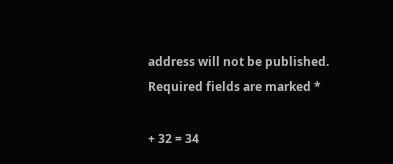address will not be published. Required fields are marked *

+ 32 = 34